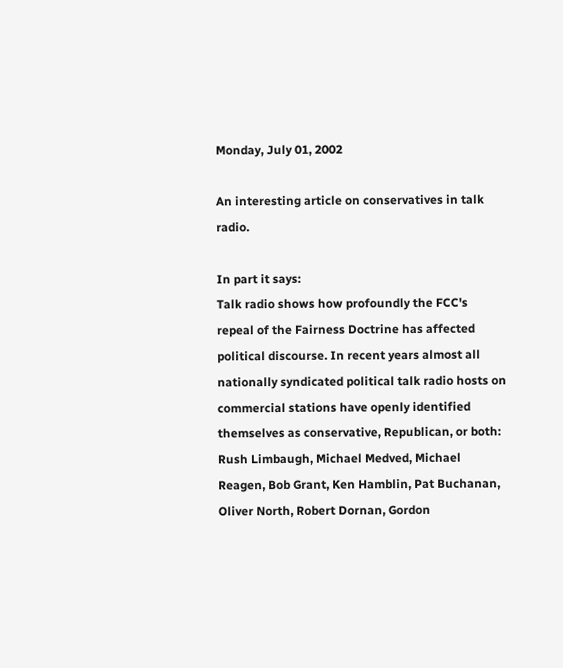Monday, July 01, 2002

An interesting article on conservatives in talk radio.

In part it says:
Talk radio shows how profoundly the FCC's repeal of the Fairness Doctrine has affected political discourse. In recent years almost all nationally syndicated political talk radio hosts on commercial stations have openly identified themselves as conservative, Republican, or both: Rush Limbaugh, Michael Medved, Michael Reagen, Bob Grant, Ken Hamblin, Pat Buchanan, Oliver North, Robert Dornan, Gordon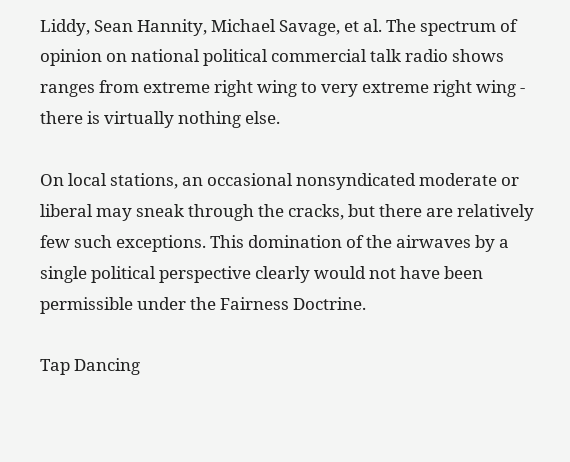Liddy, Sean Hannity, Michael Savage, et al. The spectrum of opinion on national political commercial talk radio shows ranges from extreme right wing to very extreme right wing - there is virtually nothing else.

On local stations, an occasional nonsyndicated moderate or liberal may sneak through the cracks, but there are relatively few such exceptions. This domination of the airwaves by a single political perspective clearly would not have been permissible under the Fairness Doctrine.

Tap Dancing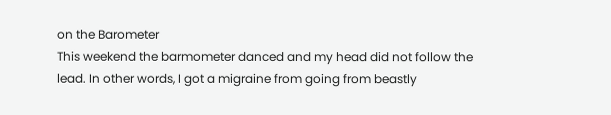on the Barometer
This weekend the barmometer danced and my head did not follow the lead. In other words, I got a migraine from going from beastly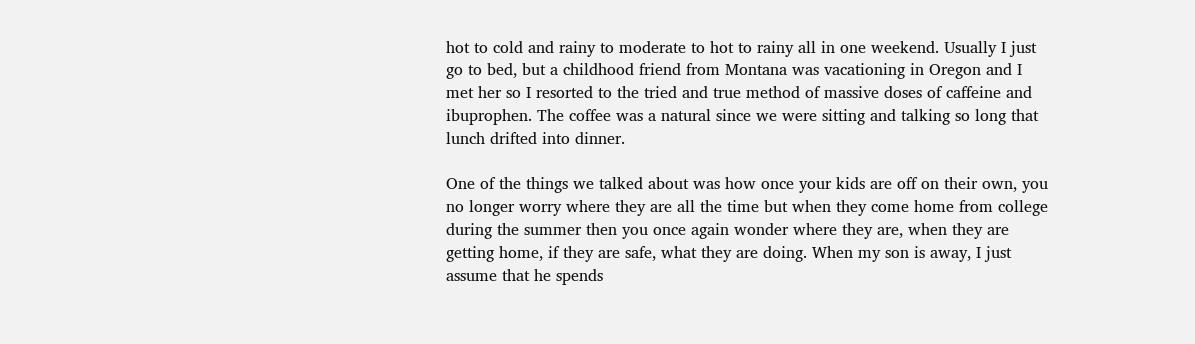hot to cold and rainy to moderate to hot to rainy all in one weekend. Usually I just go to bed, but a childhood friend from Montana was vacationing in Oregon and I met her so I resorted to the tried and true method of massive doses of caffeine and ibuprophen. The coffee was a natural since we were sitting and talking so long that lunch drifted into dinner.

One of the things we talked about was how once your kids are off on their own, you no longer worry where they are all the time but when they come home from college during the summer then you once again wonder where they are, when they are getting home, if they are safe, what they are doing. When my son is away, I just assume that he spends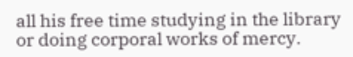all his free time studying in the library or doing corporal works of mercy.